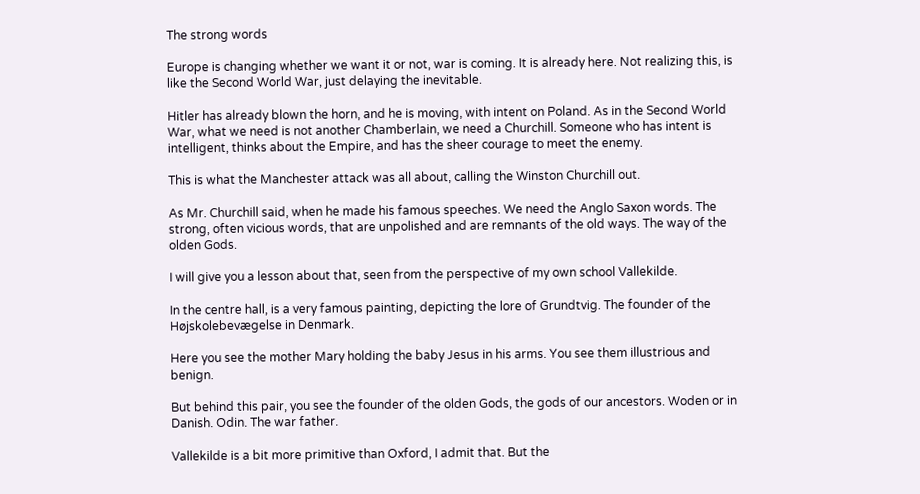The strong words

Europe is changing whether we want it or not, war is coming. It is already here. Not realizing this, is like the Second World War, just delaying the inevitable.

Hitler has already blown the horn, and he is moving, with intent on Poland. As in the Second World War, what we need is not another Chamberlain, we need a Churchill. Someone who has intent is intelligent, thinks about the Empire, and has the sheer courage to meet the enemy.

This is what the Manchester attack was all about, calling the Winston Churchill out.

As Mr. Churchill said, when he made his famous speeches. We need the Anglo Saxon words. The strong, often vicious words, that are unpolished and are remnants of the old ways. The way of the olden Gods.

I will give you a lesson about that, seen from the perspective of my own school Vallekilde.

In the centre hall, is a very famous painting, depicting the lore of Grundtvig. The founder of the Højskolebevægelse in Denmark.

Here you see the mother Mary holding the baby Jesus in his arms. You see them illustrious and benign.

But behind this pair, you see the founder of the olden Gods, the gods of our ancestors. Woden or in Danish. Odin. The war father.

Vallekilde is a bit more primitive than Oxford, I admit that. But the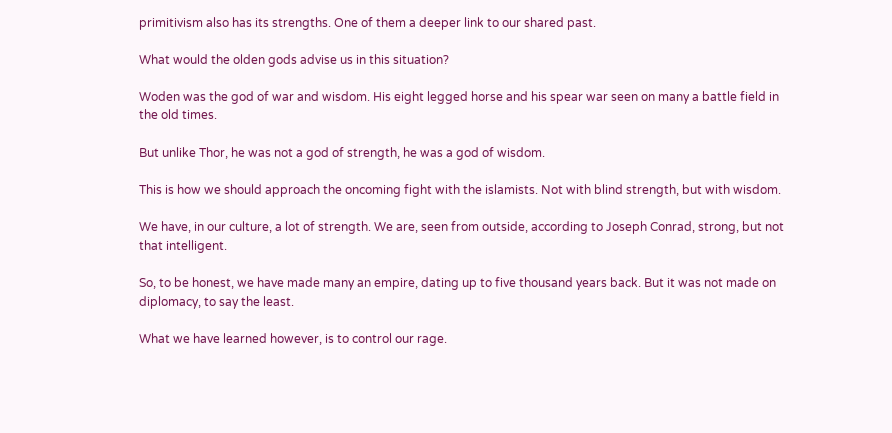primitivism also has its strengths. One of them a deeper link to our shared past.

What would the olden gods advise us in this situation?

Woden was the god of war and wisdom. His eight legged horse and his spear war seen on many a battle field in the old times.

But unlike Thor, he was not a god of strength, he was a god of wisdom.

This is how we should approach the oncoming fight with the islamists. Not with blind strength, but with wisdom.

We have, in our culture, a lot of strength. We are, seen from outside, according to Joseph Conrad, strong, but not that intelligent.

So, to be honest, we have made many an empire, dating up to five thousand years back. But it was not made on diplomacy, to say the least.

What we have learned however, is to control our rage.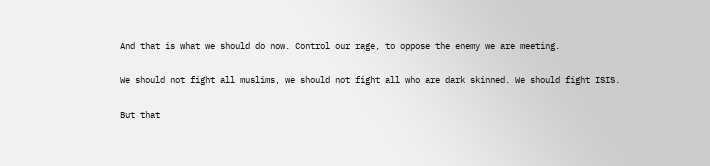And that is what we should do now. Control our rage, to oppose the enemy we are meeting.

We should not fight all muslims, we should not fight all who are dark skinned. We should fight ISIS.

But that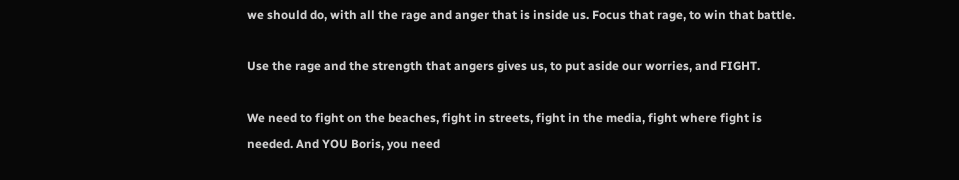we should do, with all the rage and anger that is inside us. Focus that rage, to win that battle.

Use the rage and the strength that angers gives us, to put aside our worries, and FIGHT.

We need to fight on the beaches, fight in streets, fight in the media, fight where fight is needed. And YOU Boris, you need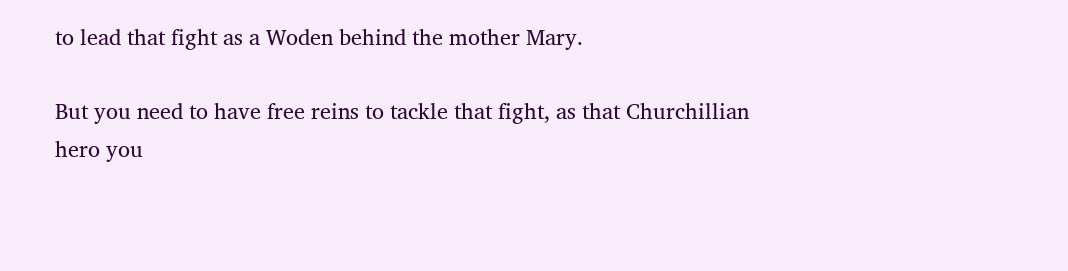to lead that fight as a Woden behind the mother Mary.

But you need to have free reins to tackle that fight, as that Churchillian hero you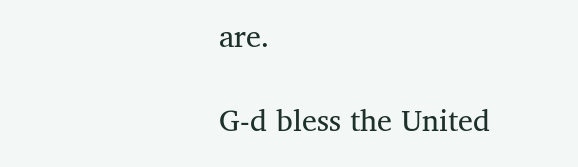are.

G-d bless the United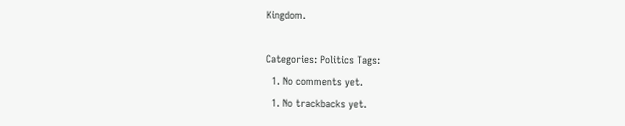Kingdom.

Categories: Politics Tags:
  1. No comments yet.
  1. No trackbacks yet.